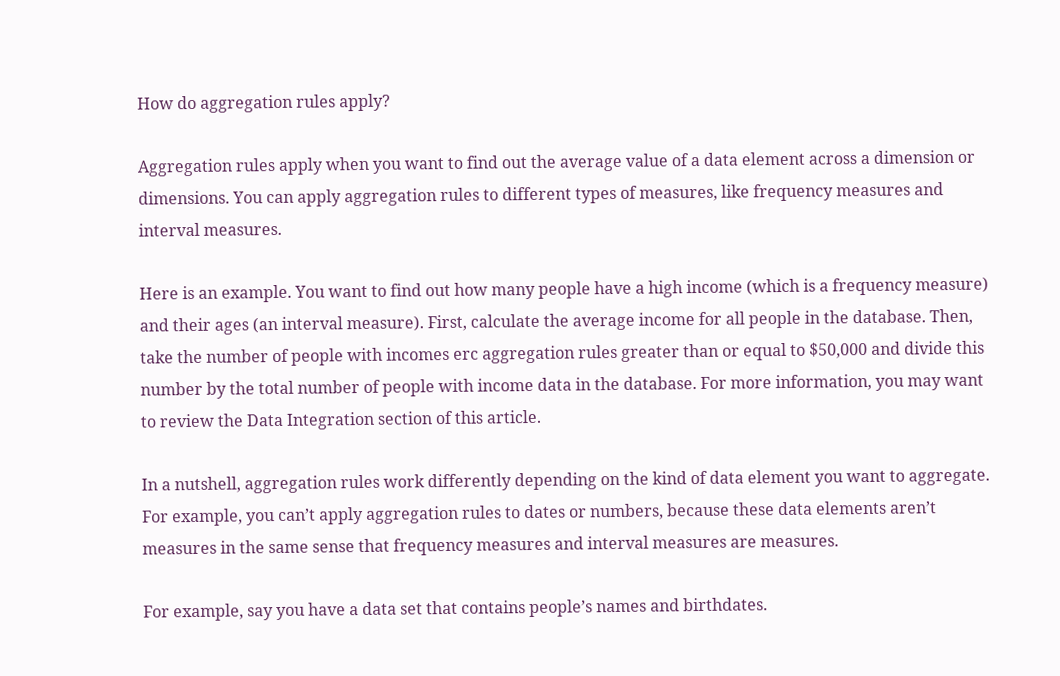How do aggregation rules apply?

Aggregation rules apply when you want to find out the average value of a data element across a dimension or dimensions. You can apply aggregation rules to different types of measures, like frequency measures and interval measures.

Here is an example. You want to find out how many people have a high income (which is a frequency measure) and their ages (an interval measure). First, calculate the average income for all people in the database. Then, take the number of people with incomes erc aggregation rules greater than or equal to $50,000 and divide this number by the total number of people with income data in the database. For more information, you may want to review the Data Integration section of this article.

In a nutshell, aggregation rules work differently depending on the kind of data element you want to aggregate. For example, you can’t apply aggregation rules to dates or numbers, because these data elements aren’t measures in the same sense that frequency measures and interval measures are measures.

For example, say you have a data set that contains people’s names and birthdates.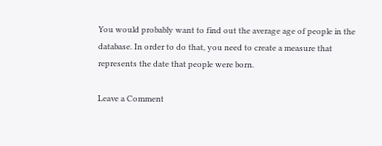You would probably want to find out the average age of people in the database. In order to do that, you need to create a measure that represents the date that people were born.

Leave a Comment